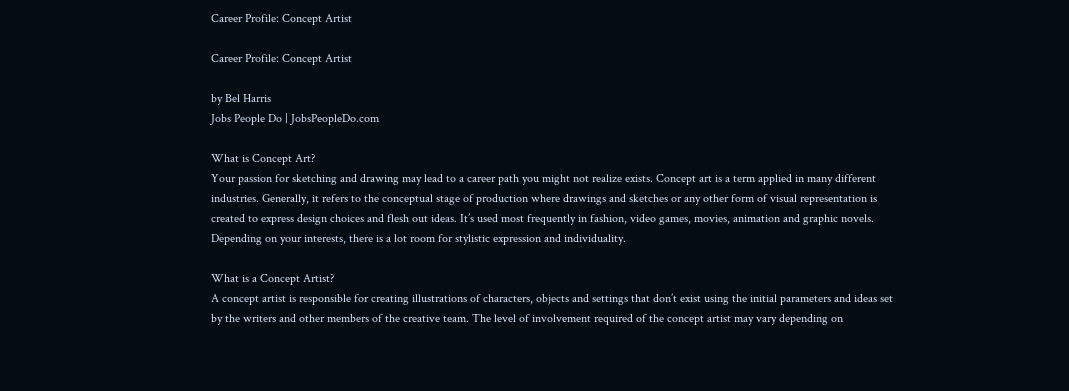Career Profile: Concept Artist

Career Profile: Concept Artist

by Bel Harris
Jobs People Do | JobsPeopleDo.com

What is Concept Art?
Your passion for sketching and drawing may lead to a career path you might not realize exists. Concept art is a term applied in many different industries. Generally, it refers to the conceptual stage of production where drawings and sketches or any other form of visual representation is created to express design choices and flesh out ideas. It’s used most frequently in fashion, video games, movies, animation and graphic novels. Depending on your interests, there is a lot room for stylistic expression and individuality.

What is a Concept Artist?
A concept artist is responsible for creating illustrations of characters, objects and settings that don’t exist using the initial parameters and ideas set by the writers and other members of the creative team. The level of involvement required of the concept artist may vary depending on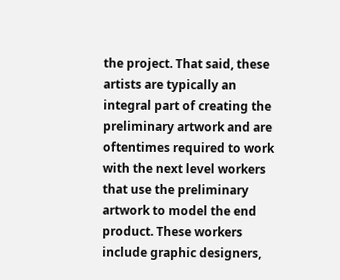the project. That said, these artists are typically an integral part of creating the preliminary artwork and are oftentimes required to work with the next level workers that use the preliminary artwork to model the end product. These workers include graphic designers,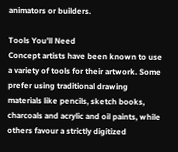animators or builders.

Tools You’ll Need
Concept artists have been known to use a variety of tools for their artwork. Some prefer using traditional drawing materials like pencils, sketch books, charcoals and acrylic and oil paints, while others favour a strictly digitized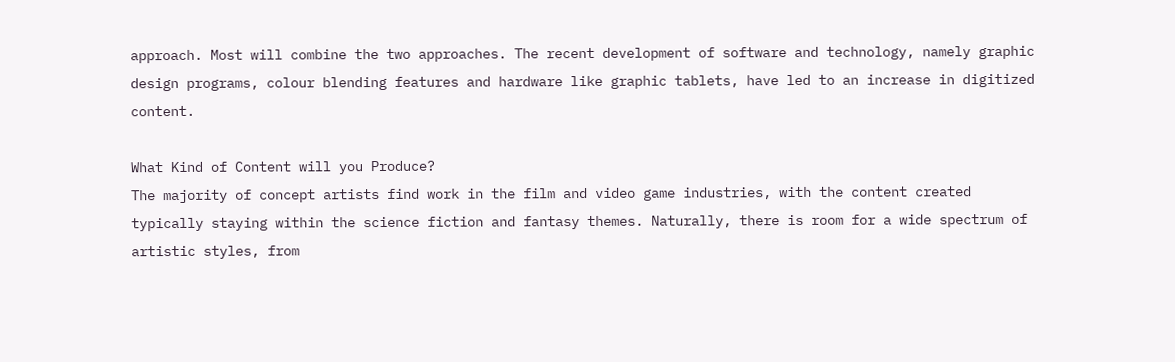approach. Most will combine the two approaches. The recent development of software and technology, namely graphic design programs, colour blending features and hardware like graphic tablets, have led to an increase in digitized content.

What Kind of Content will you Produce?
The majority of concept artists find work in the film and video game industries, with the content created typically staying within the science fiction and fantasy themes. Naturally, there is room for a wide spectrum of artistic styles, from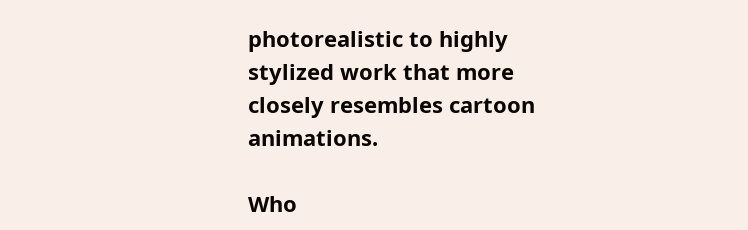photorealistic to highly stylized work that more closely resembles cartoon animations.

Who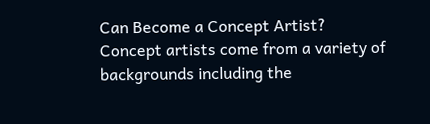Can Become a Concept Artist?
Concept artists come from a variety of backgrounds including the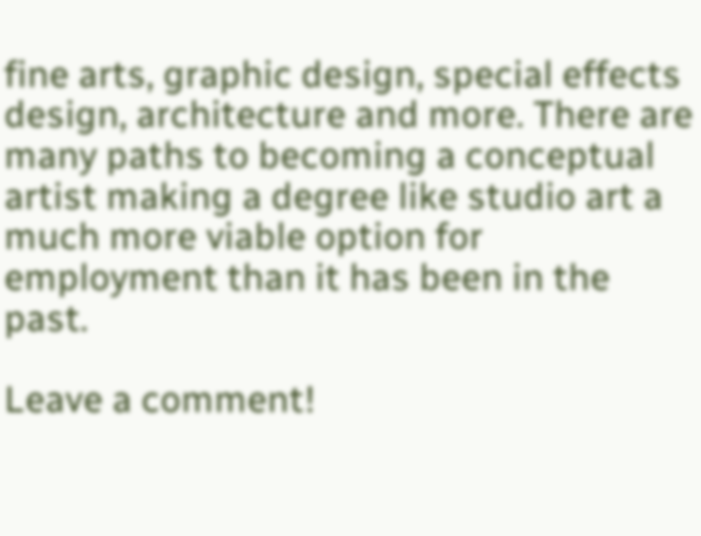fine arts, graphic design, special effects design, architecture and more. There are many paths to becoming a conceptual artist making a degree like studio art a much more viable option for employment than it has been in the past.

Leave a comment!